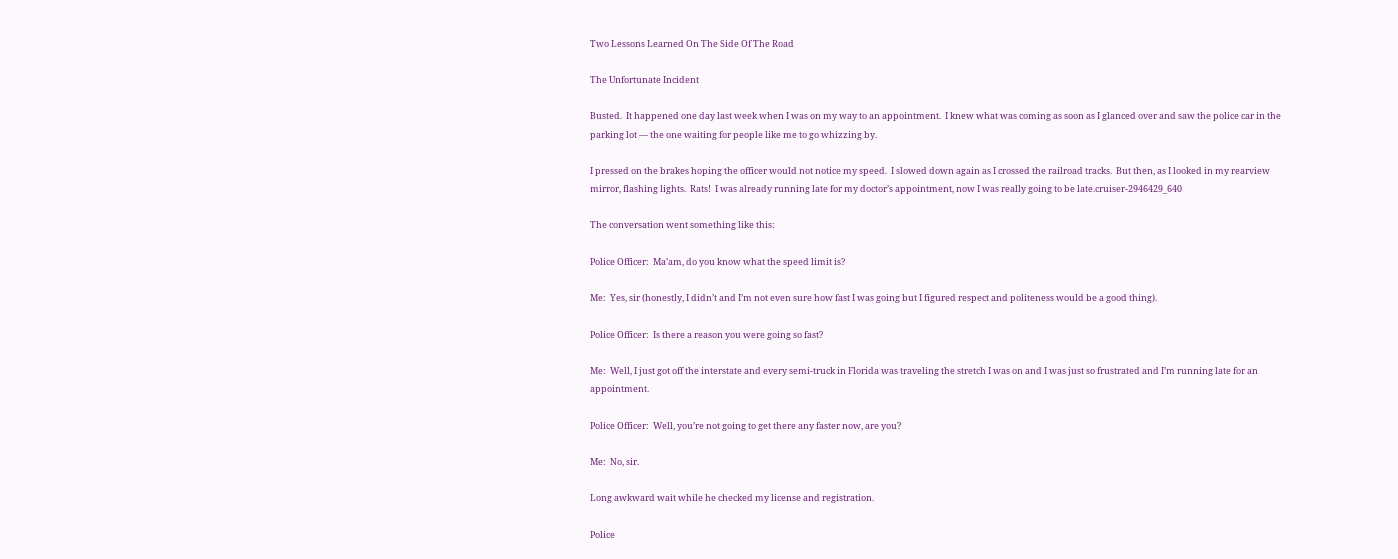Two Lessons Learned On The Side Of The Road

The Unfortunate Incident

Busted.  It happened one day last week when I was on my way to an appointment.  I knew what was coming as soon as I glanced over and saw the police car in the parking lot — the one waiting for people like me to go whizzing by.

I pressed on the brakes hoping the officer would not notice my speed.  I slowed down again as I crossed the railroad tracks.  But then, as I looked in my rearview mirror, flashing lights.  Rats!  I was already running late for my doctor’s appointment, now I was really going to be late.cruiser-2946429_640

The conversation went something like this:

Police Officer:  Ma’am, do you know what the speed limit is?

Me:  Yes, sir (honestly, I didn’t and I’m not even sure how fast I was going but I figured respect and politeness would be a good thing).

Police Officer:  Is there a reason you were going so fast?

Me:  Well, I just got off the interstate and every semi-truck in Florida was traveling the stretch I was on and I was just so frustrated and I’m running late for an appointment.

Police Officer:  Well, you’re not going to get there any faster now, are you?

Me:  No, sir.

Long awkward wait while he checked my license and registration.

Police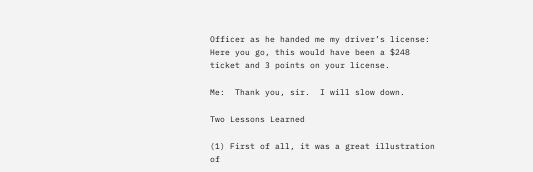Officer as he handed me my driver’s license:  Here you go, this would have been a $248 ticket and 3 points on your license.

Me:  Thank you, sir.  I will slow down.

Two Lessons Learned

(1) First of all, it was a great illustration of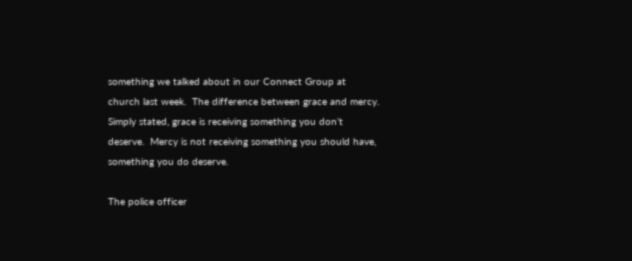something we talked about in our Connect Group at church last week.  The difference between grace and mercy.  Simply stated, grace is receiving something you don’t deserve.  Mercy is not receiving something you should have, something you do deserve.

The police officer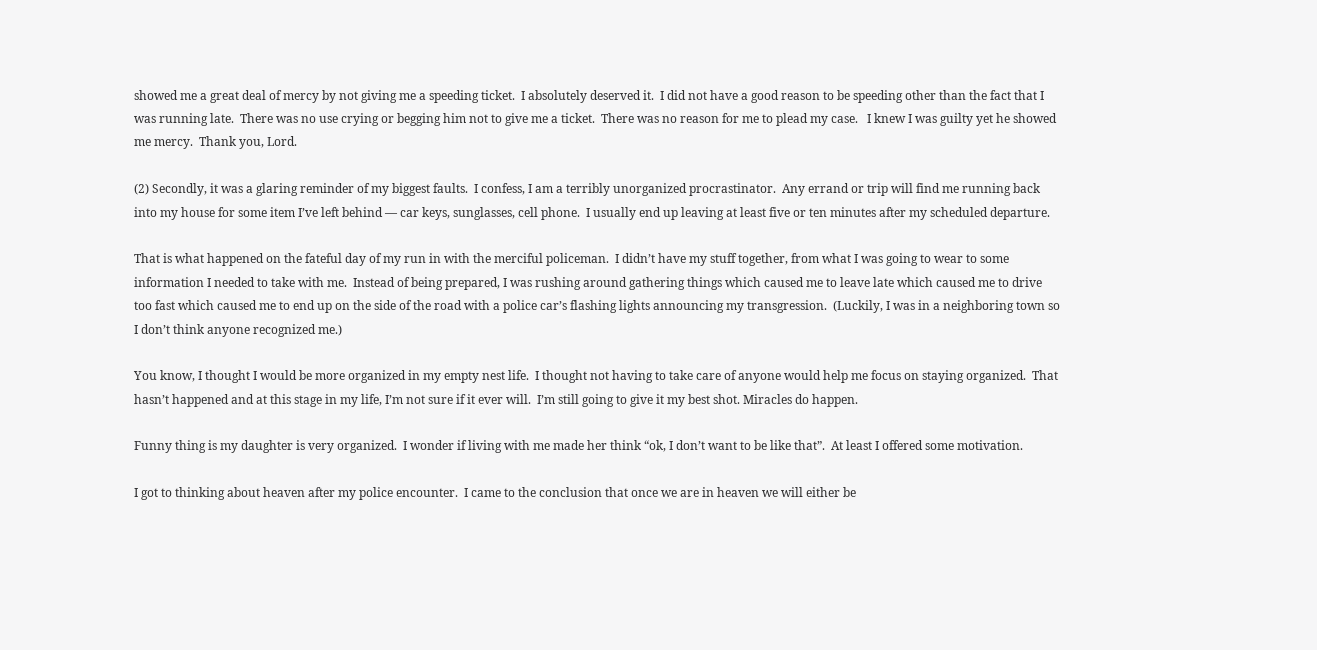showed me a great deal of mercy by not giving me a speeding ticket.  I absolutely deserved it.  I did not have a good reason to be speeding other than the fact that I was running late.  There was no use crying or begging him not to give me a ticket.  There was no reason for me to plead my case.   I knew I was guilty yet he showed me mercy.  Thank you, Lord.

(2) Secondly, it was a glaring reminder of my biggest faults.  I confess, I am a terribly unorganized procrastinator.  Any errand or trip will find me running back into my house for some item I’ve left behind — car keys, sunglasses, cell phone.  I usually end up leaving at least five or ten minutes after my scheduled departure.

That is what happened on the fateful day of my run in with the merciful policeman.  I didn’t have my stuff together, from what I was going to wear to some information I needed to take with me.  Instead of being prepared, I was rushing around gathering things which caused me to leave late which caused me to drive too fast which caused me to end up on the side of the road with a police car’s flashing lights announcing my transgression.  (Luckily, I was in a neighboring town so I don’t think anyone recognized me.)

You know, I thought I would be more organized in my empty nest life.  I thought not having to take care of anyone would help me focus on staying organized.  That hasn’t happened and at this stage in my life, I’m not sure if it ever will.  I’m still going to give it my best shot. Miracles do happen.

Funny thing is my daughter is very organized.  I wonder if living with me made her think “ok, I don’t want to be like that”.  At least I offered some motivation.

I got to thinking about heaven after my police encounter.  I came to the conclusion that once we are in heaven we will either be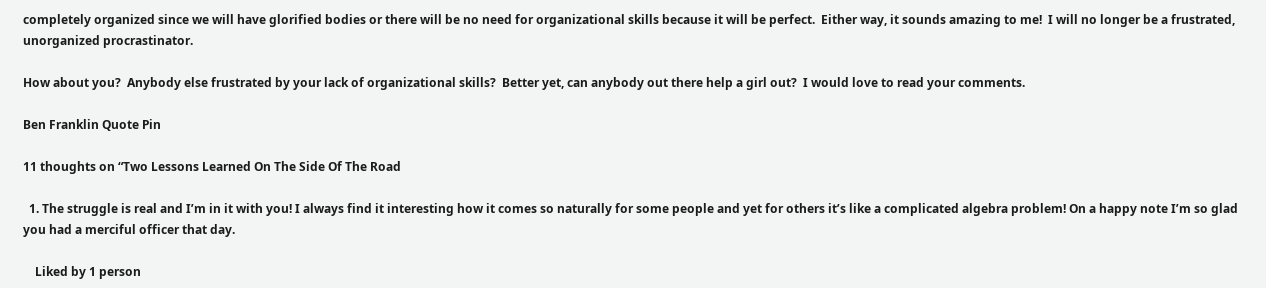completely organized since we will have glorified bodies or there will be no need for organizational skills because it will be perfect.  Either way, it sounds amazing to me!  I will no longer be a frustrated, unorganized procrastinator.

How about you?  Anybody else frustrated by your lack of organizational skills?  Better yet, can anybody out there help a girl out?  I would love to read your comments.

Ben Franklin Quote Pin

11 thoughts on “Two Lessons Learned On The Side Of The Road

  1. The struggle is real and I’m in it with you! I always find it interesting how it comes so naturally for some people and yet for others it’s like a complicated algebra problem! On a happy note I’m so glad you had a merciful officer that day.

    Liked by 1 person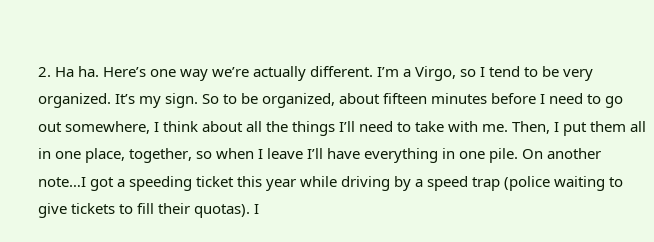2. Ha ha. Here’s one way we’re actually different. I’m a Virgo, so I tend to be very organized. It’s my sign. So to be organized, about fifteen minutes before I need to go out somewhere, I think about all the things I’ll need to take with me. Then, I put them all in one place, together, so when I leave I’ll have everything in one pile. On another note…I got a speeding ticket this year while driving by a speed trap (police waiting to give tickets to fill their quotas). I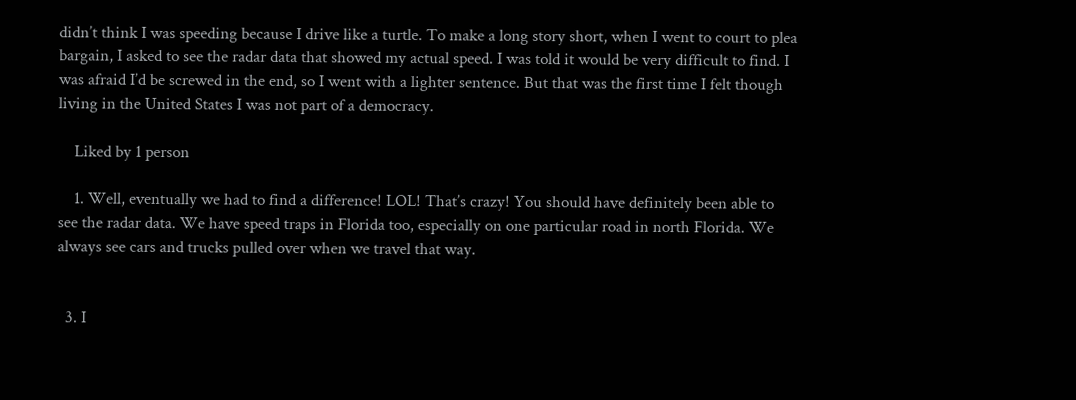didn’t think I was speeding because I drive like a turtle. To make a long story short, when I went to court to plea bargain, I asked to see the radar data that showed my actual speed. I was told it would be very difficult to find. I was afraid I’d be screwed in the end, so I went with a lighter sentence. But that was the first time I felt though living in the United States I was not part of a democracy.

    Liked by 1 person

    1. Well, eventually we had to find a difference! LOL! That’s crazy! You should have definitely been able to see the radar data. We have speed traps in Florida too, especially on one particular road in north Florida. We always see cars and trucks pulled over when we travel that way.


  3. I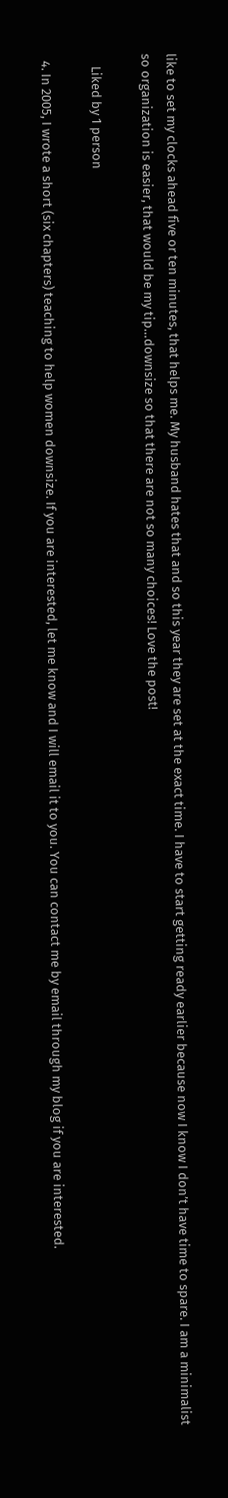like to set my clocks ahead five or ten minutes, that helps me. My husband hates that and so this year they are set at the exact time. I have to start getting ready earlier because now I know I don’t have time to spare. I am a minimalist so organization is easier, that would be my tip…downsize so that there are not so many choices! Love the post!

    Liked by 1 person

  4. In 2005, I wrote a short (six chapters) teaching to help women downsize. If you are interested, let me know and I will email it to you. You can contact me by email through my blog if you are interested.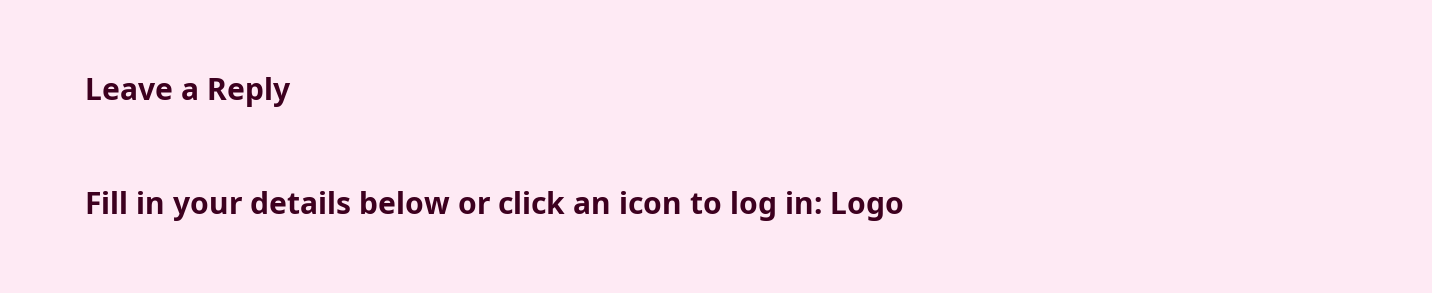Leave a Reply

Fill in your details below or click an icon to log in: Logo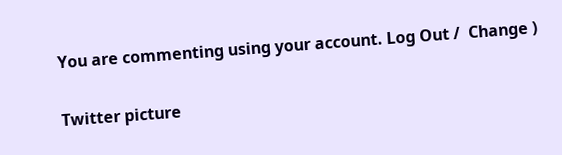You are commenting using your account. Log Out /  Change )

Twitter picture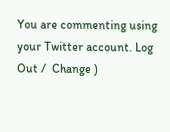You are commenting using your Twitter account. Log Out /  Change )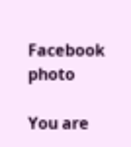Facebook photo

You are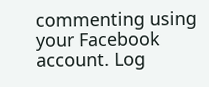commenting using your Facebook account. Log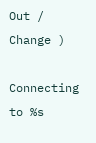Out /  Change )

Connecting to %s